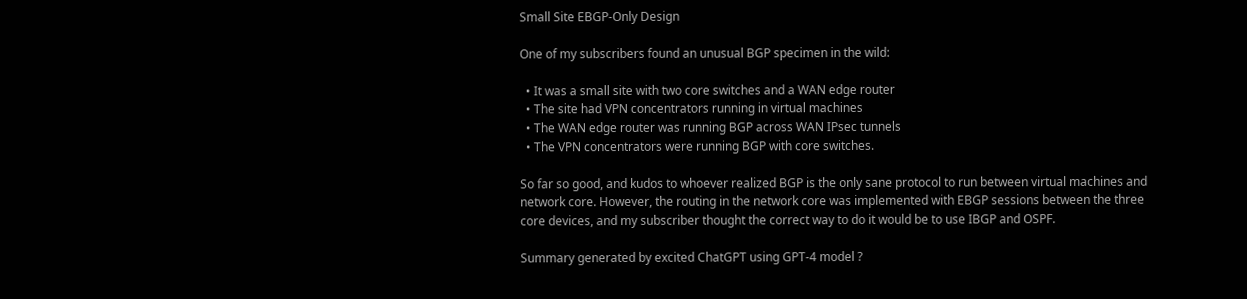Small Site EBGP-Only Design

One of my subscribers found an unusual BGP specimen in the wild:

  • It was a small site with two core switches and a WAN edge router
  • The site had VPN concentrators running in virtual machines
  • The WAN edge router was running BGP across WAN IPsec tunnels
  • The VPN concentrators were running BGP with core switches.

So far so good, and kudos to whoever realized BGP is the only sane protocol to run between virtual machines and network core. However, the routing in the network core was implemented with EBGP sessions between the three core devices, and my subscriber thought the correct way to do it would be to use IBGP and OSPF.

Summary generated by excited ChatGPT using GPT-4 model ?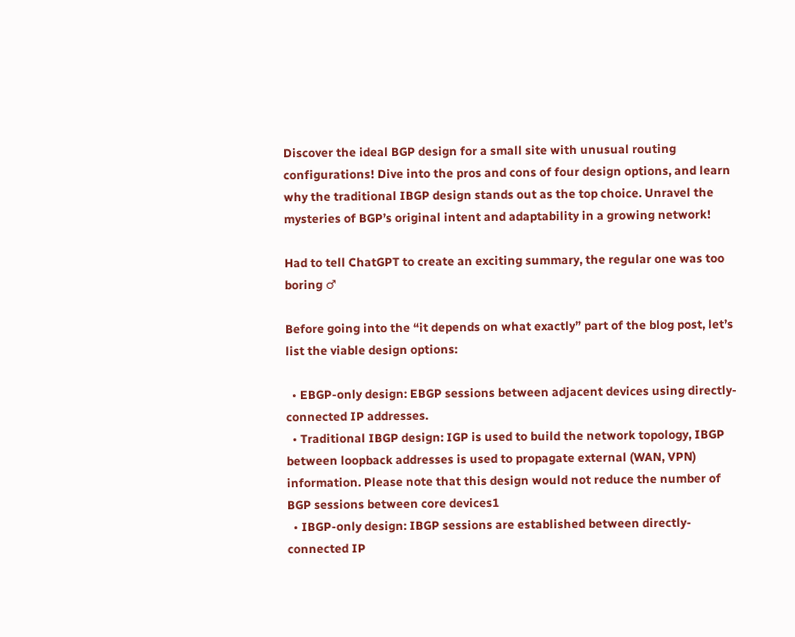Discover the ideal BGP design for a small site with unusual routing configurations! Dive into the pros and cons of four design options, and learn why the traditional IBGP design stands out as the top choice. Unravel the mysteries of BGP’s original intent and adaptability in a growing network!

Had to tell ChatGPT to create an exciting summary, the regular one was too boring ♂

Before going into the “it depends on what exactly” part of the blog post, let’s list the viable design options:

  • EBGP-only design: EBGP sessions between adjacent devices using directly-connected IP addresses.
  • Traditional IBGP design: IGP is used to build the network topology, IBGP between loopback addresses is used to propagate external (WAN, VPN) information. Please note that this design would not reduce the number of BGP sessions between core devices1
  • IBGP-only design: IBGP sessions are established between directly-connected IP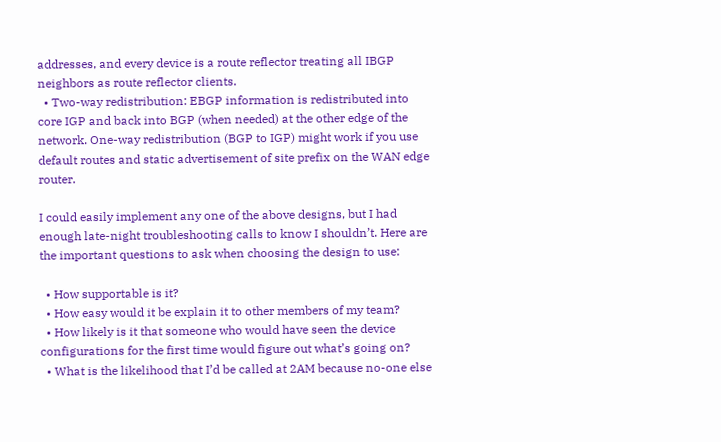addresses, and every device is a route reflector treating all IBGP neighbors as route reflector clients.
  • Two-way redistribution: EBGP information is redistributed into core IGP and back into BGP (when needed) at the other edge of the network. One-way redistribution (BGP to IGP) might work if you use default routes and static advertisement of site prefix on the WAN edge router.

I could easily implement any one of the above designs, but I had enough late-night troubleshooting calls to know I shouldn’t. Here are the important questions to ask when choosing the design to use:

  • How supportable is it?
  • How easy would it be explain it to other members of my team?
  • How likely is it that someone who would have seen the device configurations for the first time would figure out what’s going on?
  • What is the likelihood that I’d be called at 2AM because no-one else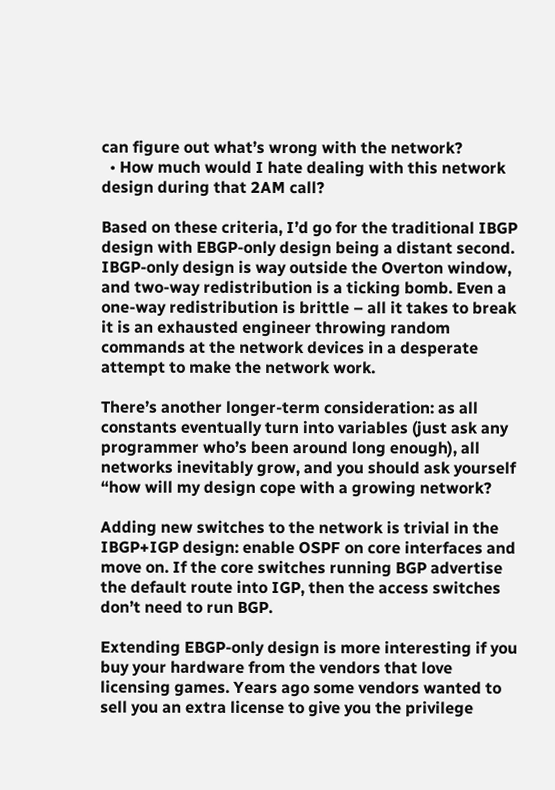can figure out what’s wrong with the network?
  • How much would I hate dealing with this network design during that 2AM call?

Based on these criteria, I’d go for the traditional IBGP design with EBGP-only design being a distant second. IBGP-only design is way outside the Overton window, and two-way redistribution is a ticking bomb. Even a one-way redistribution is brittle – all it takes to break it is an exhausted engineer throwing random commands at the network devices in a desperate attempt to make the network work.

There’s another longer-term consideration: as all constants eventually turn into variables (just ask any programmer who’s been around long enough), all networks inevitably grow, and you should ask yourself “how will my design cope with a growing network?

Adding new switches to the network is trivial in the IBGP+IGP design: enable OSPF on core interfaces and move on. If the core switches running BGP advertise the default route into IGP, then the access switches don’t need to run BGP.

Extending EBGP-only design is more interesting if you buy your hardware from the vendors that love licensing games. Years ago some vendors wanted to sell you an extra license to give you the privilege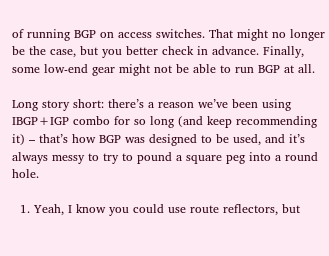of running BGP on access switches. That might no longer be the case, but you better check in advance. Finally, some low-end gear might not be able to run BGP at all.

Long story short: there’s a reason we’ve been using IBGP+IGP combo for so long (and keep recommending it) – that’s how BGP was designed to be used, and it’s always messy to try to pound a square peg into a round hole.

  1. Yeah, I know you could use route reflectors, but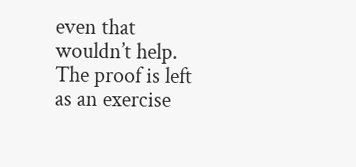even that wouldn’t help. The proof is left as an exercise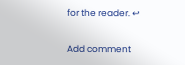for the reader. ↩

Add comment